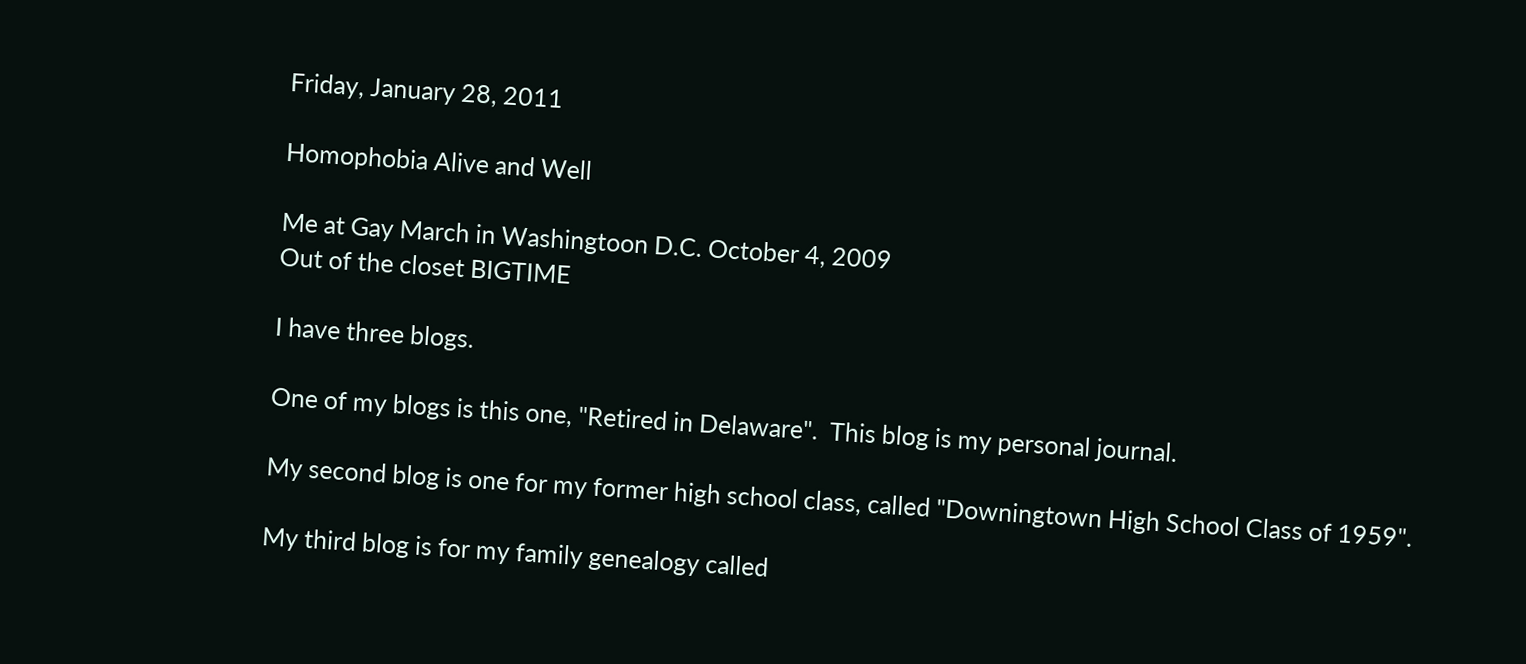Friday, January 28, 2011

Homophobia Alive and Well

Me at Gay March in Washingtoon D.C. October 4, 2009
Out of the closet BIGTIME

I have three blogs.

One of my blogs is this one, "Retired in Delaware".  This blog is my personal journal.

My second blog is one for my former high school class, called "Downingtown High School Class of 1959".

My third blog is for my family genealogy called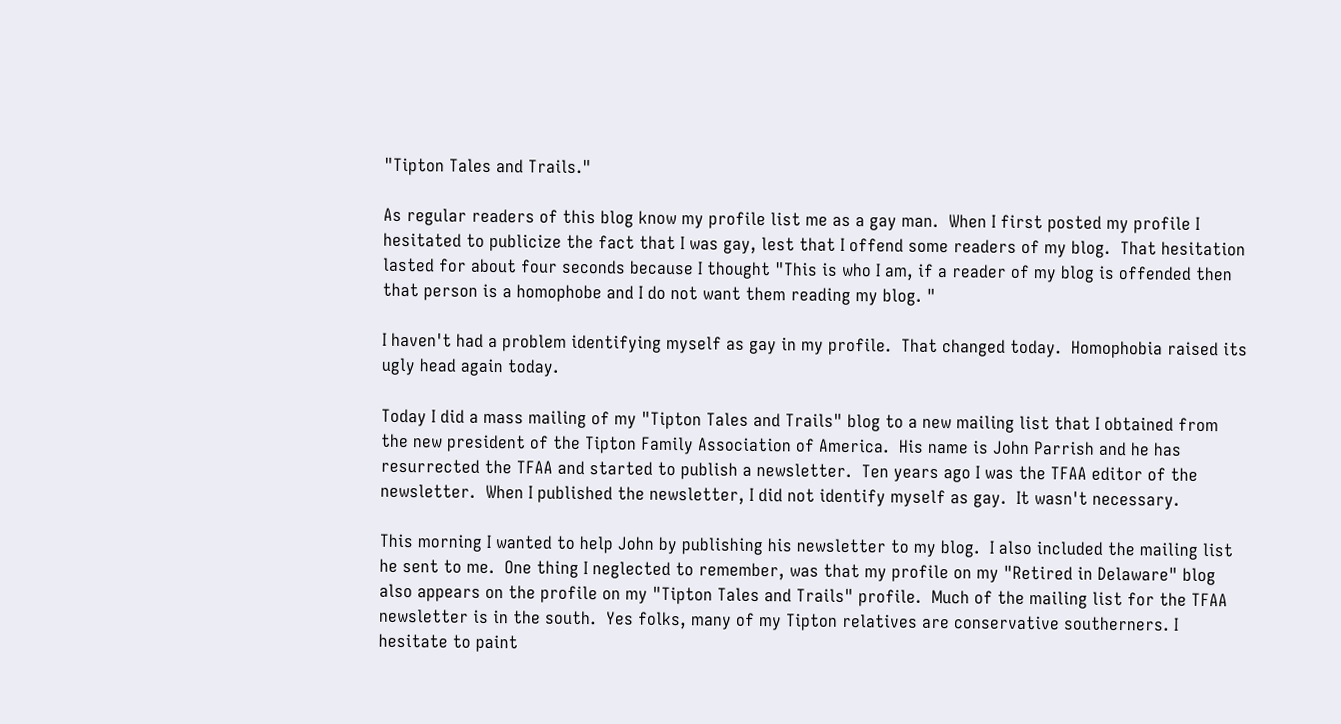"Tipton Tales and Trails."

As regular readers of this blog know my profile list me as a gay man.  When I first posted my profile I hesitated to publicize the fact that I was gay, lest that I offend some readers of my blog.  That hesitation lasted for about four seconds because I thought "This is who I am, if a reader of my blog is offended then that person is a homophobe and I do not want them reading my blog. "

I haven't had a problem identifying myself as gay in my profile.  That changed today.  Homophobia raised its ugly head again today.

Today I did a mass mailing of my "Tipton Tales and Trails" blog to a new mailing list that I obtained from the new president of the Tipton Family Association of America.  His name is John Parrish and he has resurrected the TFAA and started to publish a newsletter.  Ten years ago I was the TFAA editor of the newsletter.  When I published the newsletter, I did not identify myself as gay.  It wasn't necessary.

This morning I wanted to help John by publishing his newsletter to my blog.  I also included the mailing list he sent to me.  One thing I neglected to remember, was that my profile on my "Retired in Delaware" blog also appears on the profile on my "Tipton Tales and Trails" profile.  Much of the mailing list for the TFAA newsletter is in the south.  Yes folks, many of my Tipton relatives are conservative southerners. I hesitate to paint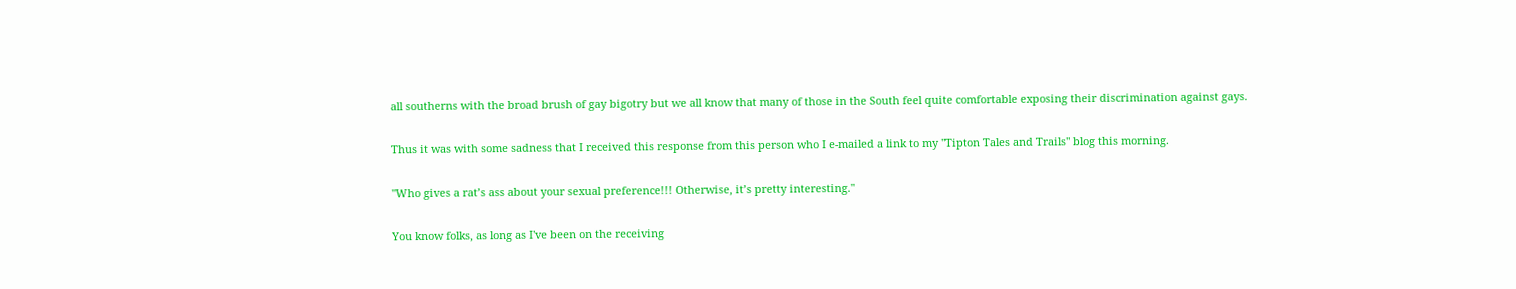all southerns with the broad brush of gay bigotry but we all know that many of those in the South feel quite comfortable exposing their discrimination against gays.

Thus it was with some sadness that I received this response from this person who I e-mailed a link to my "Tipton Tales and Trails" blog this morning.

"Who gives a rat’s ass about your sexual preference!!! Otherwise, it’s pretty interesting."

You know folks, as long as I've been on the receiving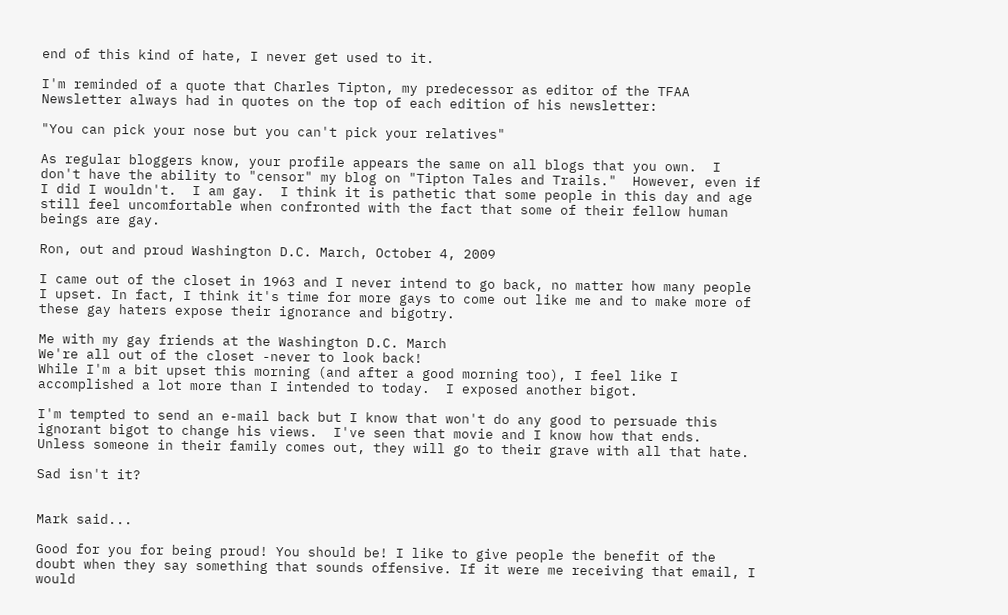end of this kind of hate, I never get used to it.

I'm reminded of a quote that Charles Tipton, my predecessor as editor of the TFAA Newsletter always had in quotes on the top of each edition of his newsletter:

"You can pick your nose but you can't pick your relatives"

As regular bloggers know, your profile appears the same on all blogs that you own.  I don't have the ability to "censor" my blog on "Tipton Tales and Trails."  However, even if I did I wouldn't.  I am gay.  I think it is pathetic that some people in this day and age still feel uncomfortable when confronted with the fact that some of their fellow human beings are gay.

Ron, out and proud Washington D.C. March, October 4, 2009

I came out of the closet in 1963 and I never intend to go back, no matter how many people I upset. In fact, I think it's time for more gays to come out like me and to make more of these gay haters expose their ignorance and bigotry.

Me with my gay friends at the Washington D.C. March
We're all out of the closet -never to look back!
While I'm a bit upset this morning (and after a good morning too), I feel like I accomplished a lot more than I intended to today.  I exposed another bigot.

I'm tempted to send an e-mail back but I know that won't do any good to persuade this ignorant bigot to change his views.  I've seen that movie and I know how that ends.  Unless someone in their family comes out, they will go to their grave with all that hate.

Sad isn't it?


Mark said...

Good for you for being proud! You should be! I like to give people the benefit of the doubt when they say something that sounds offensive. If it were me receiving that email, I would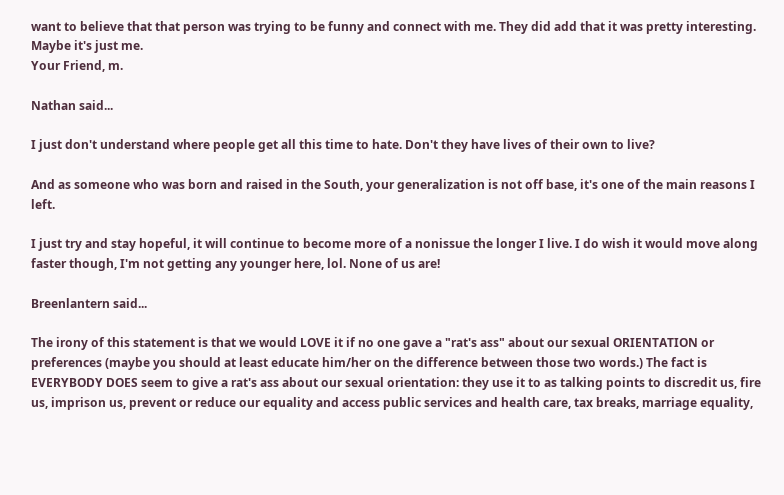want to believe that that person was trying to be funny and connect with me. They did add that it was pretty interesting.
Maybe it's just me.
Your Friend, m.

Nathan said...

I just don't understand where people get all this time to hate. Don't they have lives of their own to live?

And as someone who was born and raised in the South, your generalization is not off base, it's one of the main reasons I left.

I just try and stay hopeful, it will continue to become more of a nonissue the longer I live. I do wish it would move along faster though, I'm not getting any younger here, lol. None of us are!

Breenlantern said...

The irony of this statement is that we would LOVE it if no one gave a "rat's ass" about our sexual ORIENTATION or preferences (maybe you should at least educate him/her on the difference between those two words.) The fact is EVERYBODY DOES seem to give a rat's ass about our sexual orientation: they use it to as talking points to discredit us, fire us, imprison us, prevent or reduce our equality and access public services and health care, tax breaks, marriage equality,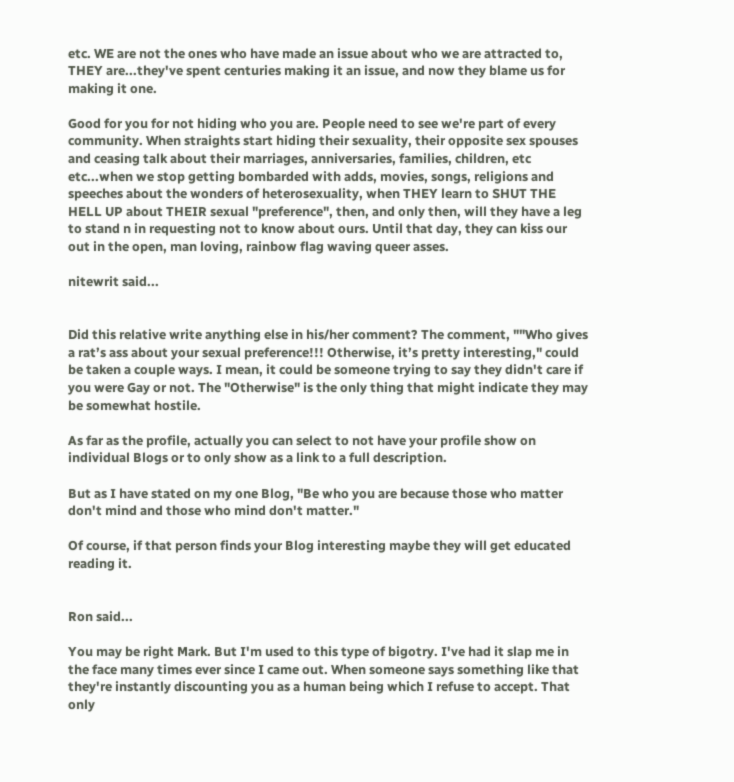etc. WE are not the ones who have made an issue about who we are attracted to, THEY are...they've spent centuries making it an issue, and now they blame us for making it one.

Good for you for not hiding who you are. People need to see we're part of every community. When straights start hiding their sexuality, their opposite sex spouses and ceasing talk about their marriages, anniversaries, families, children, etc etc...when we stop getting bombarded with adds, movies, songs, religions and speeches about the wonders of heterosexuality, when THEY learn to SHUT THE HELL UP about THEIR sexual "preference", then, and only then, will they have a leg to stand n in requesting not to know about ours. Until that day, they can kiss our out in the open, man loving, rainbow flag waving queer asses.

nitewrit said...


Did this relative write anything else in his/her comment? The comment, ""Who gives a rat’s ass about your sexual preference!!! Otherwise, it’s pretty interesting," could be taken a couple ways. I mean, it could be someone trying to say they didn't care if you were Gay or not. The "Otherwise" is the only thing that might indicate they may be somewhat hostile.

As far as the profile, actually you can select to not have your profile show on individual Blogs or to only show as a link to a full description.

But as I have stated on my one Blog, "Be who you are because those who matter don't mind and those who mind don't matter."

Of course, if that person finds your Blog interesting maybe they will get educated reading it.


Ron said...

You may be right Mark. But I'm used to this type of bigotry. I've had it slap me in the face many times ever since I came out. When someone says something like that they're instantly discounting you as a human being which I refuse to accept. That only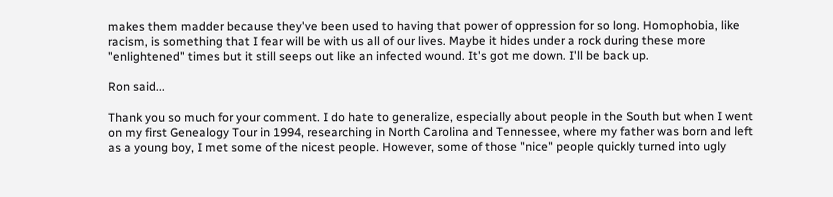makes them madder because they've been used to having that power of oppression for so long. Homophobia, like racism, is something that I fear will be with us all of our lives. Maybe it hides under a rock during these more "enlightened" times but it still seeps out like an infected wound. It's got me down. I'll be back up.

Ron said...

Thank you so much for your comment. I do hate to generalize, especially about people in the South but when I went on my first Genealogy Tour in 1994, researching in North Carolina and Tennessee, where my father was born and left as a young boy, I met some of the nicest people. However, some of those "nice" people quickly turned into ugly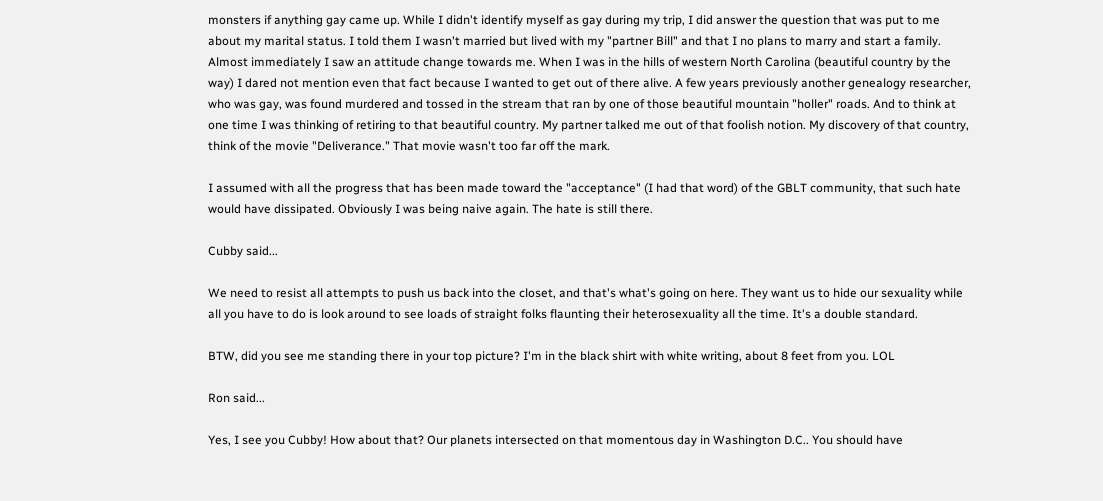monsters if anything gay came up. While I didn't identify myself as gay during my trip, I did answer the question that was put to me about my marital status. I told them I wasn't married but lived with my "partner Bill" and that I no plans to marry and start a family. Almost immediately I saw an attitude change towards me. When I was in the hills of western North Carolina (beautiful country by the way) I dared not mention even that fact because I wanted to get out of there alive. A few years previously another genealogy researcher, who was gay, was found murdered and tossed in the stream that ran by one of those beautiful mountain "holler" roads. And to think at one time I was thinking of retiring to that beautiful country. My partner talked me out of that foolish notion. My discovery of that country, think of the movie "Deliverance." That movie wasn't too far off the mark.

I assumed with all the progress that has been made toward the "acceptance" (I had that word) of the GBLT community, that such hate would have dissipated. Obviously I was being naive again. The hate is still there.

Cubby said...

We need to resist all attempts to push us back into the closet, and that's what's going on here. They want us to hide our sexuality while all you have to do is look around to see loads of straight folks flaunting their heterosexuality all the time. It's a double standard.

BTW, did you see me standing there in your top picture? I'm in the black shirt with white writing, about 8 feet from you. LOL

Ron said...

Yes, I see you Cubby! How about that? Our planets intersected on that momentous day in Washington D.C.. You should have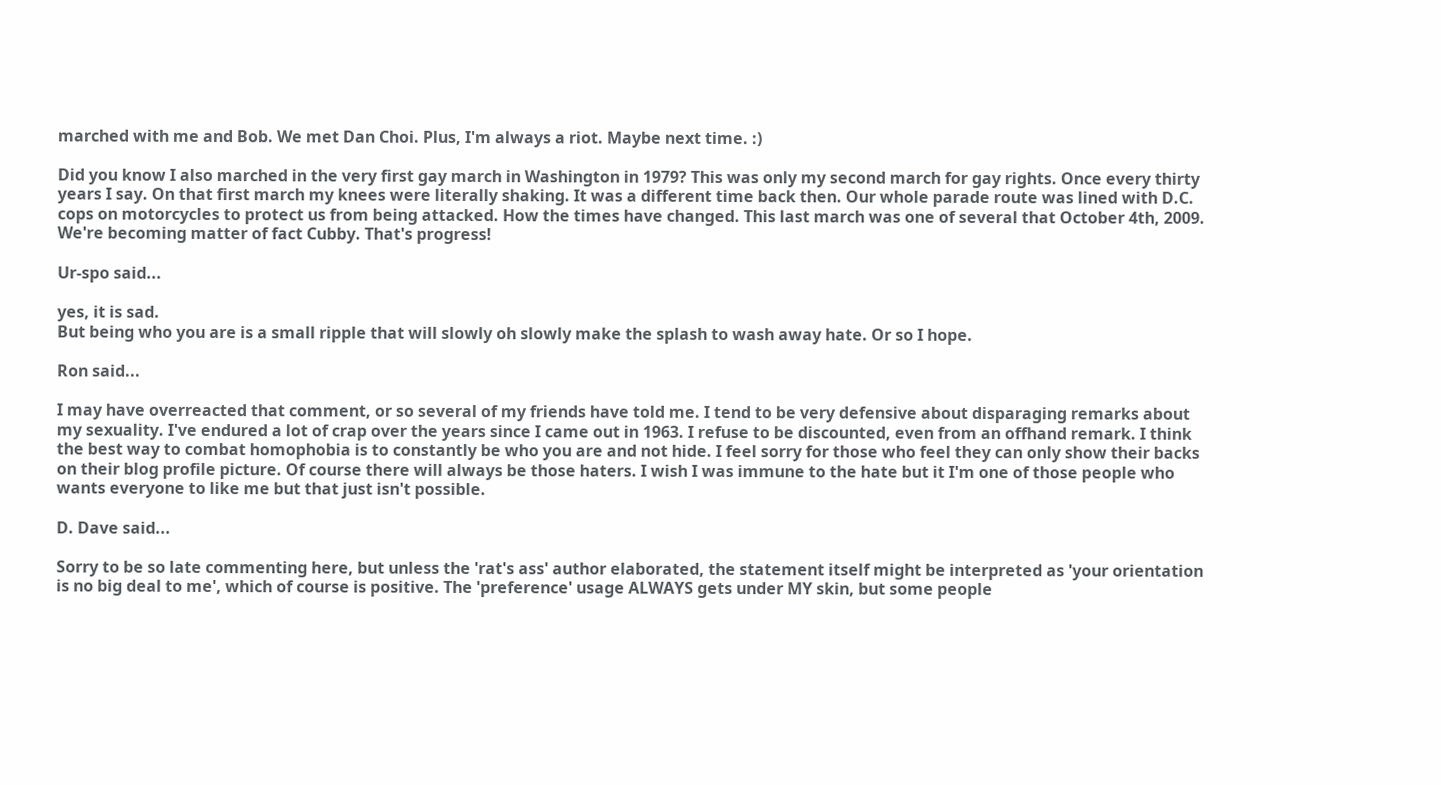marched with me and Bob. We met Dan Choi. Plus, I'm always a riot. Maybe next time. :)

Did you know I also marched in the very first gay march in Washington in 1979? This was only my second march for gay rights. Once every thirty years I say. On that first march my knees were literally shaking. It was a different time back then. Our whole parade route was lined with D.C. cops on motorcycles to protect us from being attacked. How the times have changed. This last march was one of several that October 4th, 2009. We're becoming matter of fact Cubby. That's progress!

Ur-spo said...

yes, it is sad.
But being who you are is a small ripple that will slowly oh slowly make the splash to wash away hate. Or so I hope.

Ron said...

I may have overreacted that comment, or so several of my friends have told me. I tend to be very defensive about disparaging remarks about my sexuality. I've endured a lot of crap over the years since I came out in 1963. I refuse to be discounted, even from an offhand remark. I think the best way to combat homophobia is to constantly be who you are and not hide. I feel sorry for those who feel they can only show their backs on their blog profile picture. Of course there will always be those haters. I wish I was immune to the hate but it I'm one of those people who wants everyone to like me but that just isn't possible.

D. Dave said...

Sorry to be so late commenting here, but unless the 'rat's ass' author elaborated, the statement itself might be interpreted as 'your orientation is no big deal to me', which of course is positive. The 'preference' usage ALWAYS gets under MY skin, but some people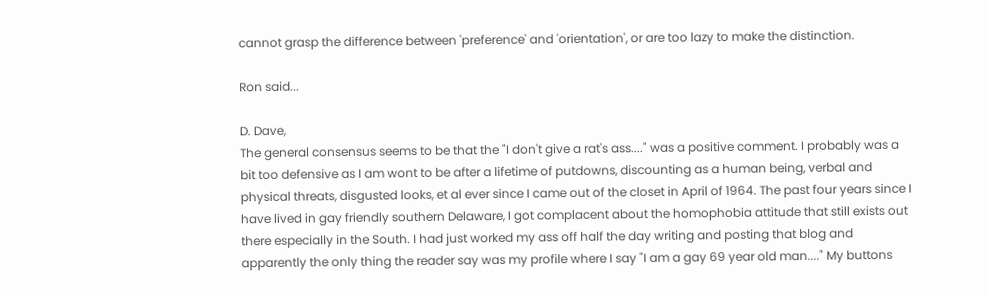cannot grasp the difference between 'preference' and 'orientation', or are too lazy to make the distinction.

Ron said...

D. Dave,
The general consensus seems to be that the "I don't give a rat's ass...." was a positive comment. I probably was a bit too defensive as I am wont to be after a lifetime of putdowns, discounting as a human being, verbal and physical threats, disgusted looks, et al ever since I came out of the closet in April of 1964. The past four years since I have lived in gay friendly southern Delaware, I got complacent about the homophobia attitude that still exists out there especially in the South. I had just worked my ass off half the day writing and posting that blog and apparently the only thing the reader say was my profile where I say "I am a gay 69 year old man...." My buttons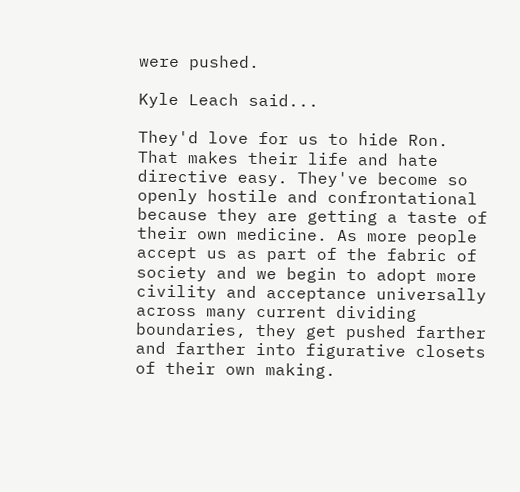were pushed.

Kyle Leach said...

They'd love for us to hide Ron. That makes their life and hate directive easy. They've become so openly hostile and confrontational because they are getting a taste of their own medicine. As more people accept us as part of the fabric of society and we begin to adopt more civility and acceptance universally across many current dividing boundaries, they get pushed farther and farther into figurative closets of their own making.